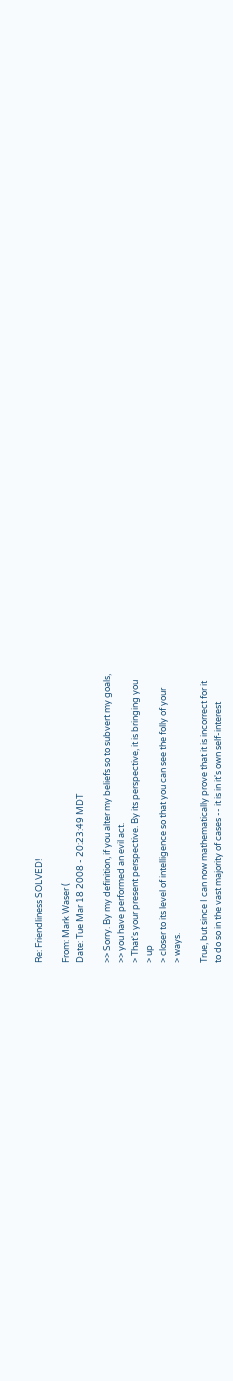Re: Friendliness SOLVED!

From: Mark Waser (
Date: Tue Mar 18 2008 - 20:23:49 MDT

>> Sorry. By my definition, if you alter my beliefs so to subvert my goals,
>> you have performed an evil act.
> That's your present perspective. By its perspective, it is bringing you
> up
> closer to its level of intelligence so that you can see the folly of your
> ways.

True, but since I can now mathematically prove that it is incorrect for it
to do so in the vast majority of cases -- it is in it's own self-interest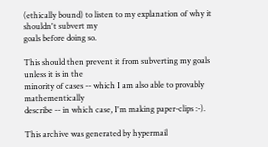(ethically bound) to listen to my explanation of why it shouldn't subvert my
goals before doing so.

This should then prevent it from subverting my goals unless it is in the
minority of cases -- which I am also able to provably mathementically
describe -- in which case, I'm making paper-clips :-).

This archive was generated by hypermail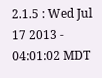2.1.5 : Wed Jul 17 2013 - 04:01:02 MDT